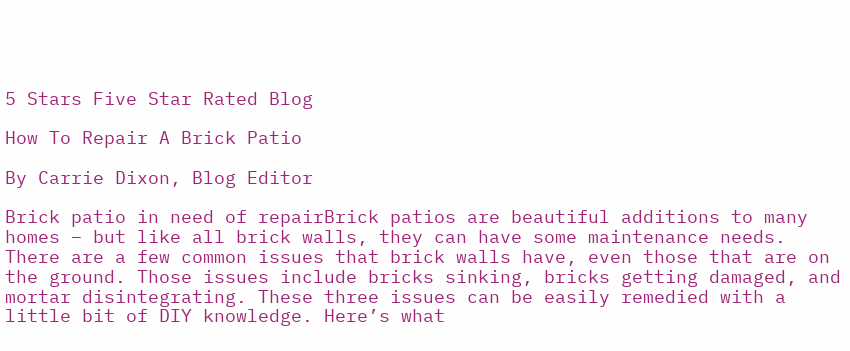5 Stars Five Star Rated Blog

How To Repair A Brick Patio

By Carrie Dixon, Blog Editor

Brick patio in need of repairBrick patios are beautiful additions to many homes – but like all brick walls, they can have some maintenance needs. There are a few common issues that brick walls have, even those that are on the ground. Those issues include bricks sinking, bricks getting damaged, and mortar disintegrating. These three issues can be easily remedied with a little bit of DIY knowledge. Here’s what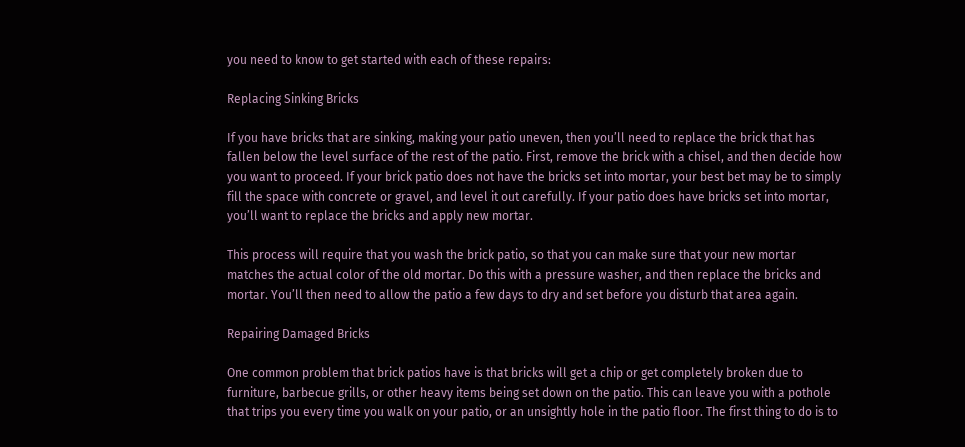you need to know to get started with each of these repairs:

Replacing Sinking Bricks

If you have bricks that are sinking, making your patio uneven, then you’ll need to replace the brick that has fallen below the level surface of the rest of the patio. First, remove the brick with a chisel, and then decide how you want to proceed. If your brick patio does not have the bricks set into mortar, your best bet may be to simply fill the space with concrete or gravel, and level it out carefully. If your patio does have bricks set into mortar, you’ll want to replace the bricks and apply new mortar.

This process will require that you wash the brick patio, so that you can make sure that your new mortar matches the actual color of the old mortar. Do this with a pressure washer, and then replace the bricks and mortar. You’ll then need to allow the patio a few days to dry and set before you disturb that area again.

Repairing Damaged Bricks

One common problem that brick patios have is that bricks will get a chip or get completely broken due to furniture, barbecue grills, or other heavy items being set down on the patio. This can leave you with a pothole that trips you every time you walk on your patio, or an unsightly hole in the patio floor. The first thing to do is to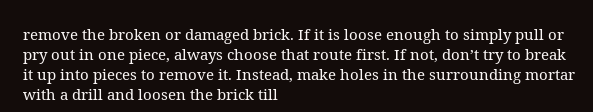remove the broken or damaged brick. If it is loose enough to simply pull or pry out in one piece, always choose that route first. If not, don’t try to break it up into pieces to remove it. Instead, make holes in the surrounding mortar with a drill and loosen the brick till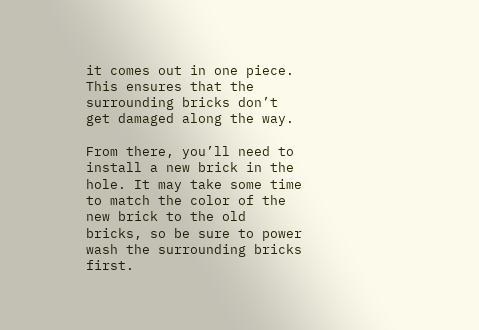it comes out in one piece. This ensures that the surrounding bricks don’t get damaged along the way.

From there, you’ll need to install a new brick in the hole. It may take some time to match the color of the new brick to the old bricks, so be sure to power wash the surrounding bricks first.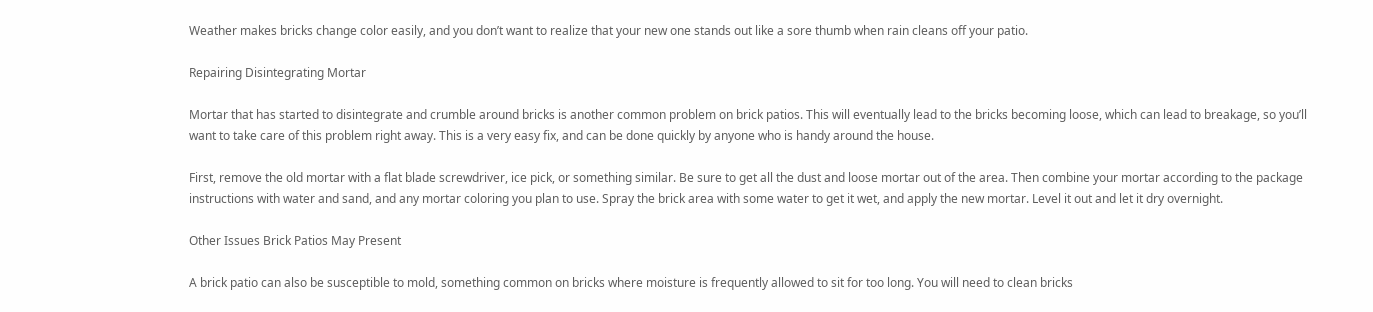Weather makes bricks change color easily, and you don’t want to realize that your new one stands out like a sore thumb when rain cleans off your patio.

Repairing Disintegrating Mortar

Mortar that has started to disintegrate and crumble around bricks is another common problem on brick patios. This will eventually lead to the bricks becoming loose, which can lead to breakage, so you’ll want to take care of this problem right away. This is a very easy fix, and can be done quickly by anyone who is handy around the house.

First, remove the old mortar with a flat blade screwdriver, ice pick, or something similar. Be sure to get all the dust and loose mortar out of the area. Then combine your mortar according to the package instructions with water and sand, and any mortar coloring you plan to use. Spray the brick area with some water to get it wet, and apply the new mortar. Level it out and let it dry overnight.

Other Issues Brick Patios May Present

A brick patio can also be susceptible to mold, something common on bricks where moisture is frequently allowed to sit for too long. You will need to clean bricks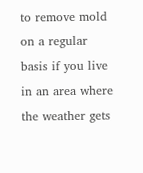to remove mold on a regular basis if you live in an area where the weather gets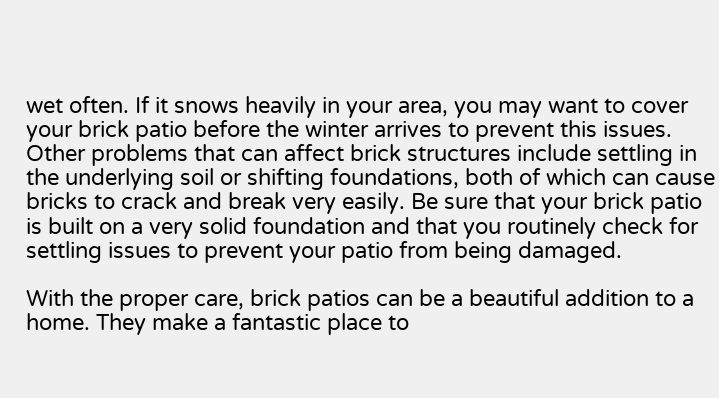wet often. If it snows heavily in your area, you may want to cover your brick patio before the winter arrives to prevent this issues. Other problems that can affect brick structures include settling in the underlying soil or shifting foundations, both of which can cause bricks to crack and break very easily. Be sure that your brick patio is built on a very solid foundation and that you routinely check for settling issues to prevent your patio from being damaged.

With the proper care, brick patios can be a beautiful addition to a home. They make a fantastic place to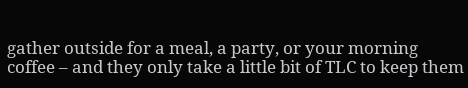gather outside for a meal, a party, or your morning coffee – and they only take a little bit of TLC to keep them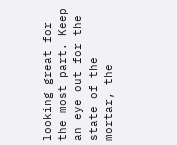looking great for the most part. Keep an eye out for the state of the mortar, the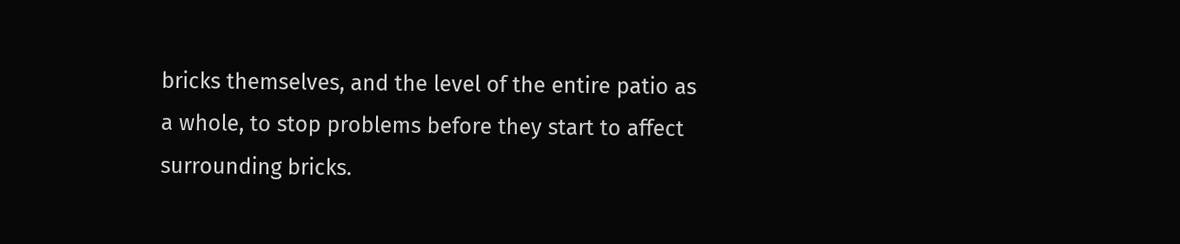bricks themselves, and the level of the entire patio as a whole, to stop problems before they start to affect surrounding bricks.